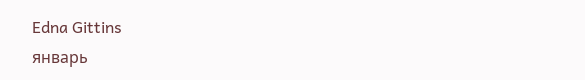Edna Gittins
январь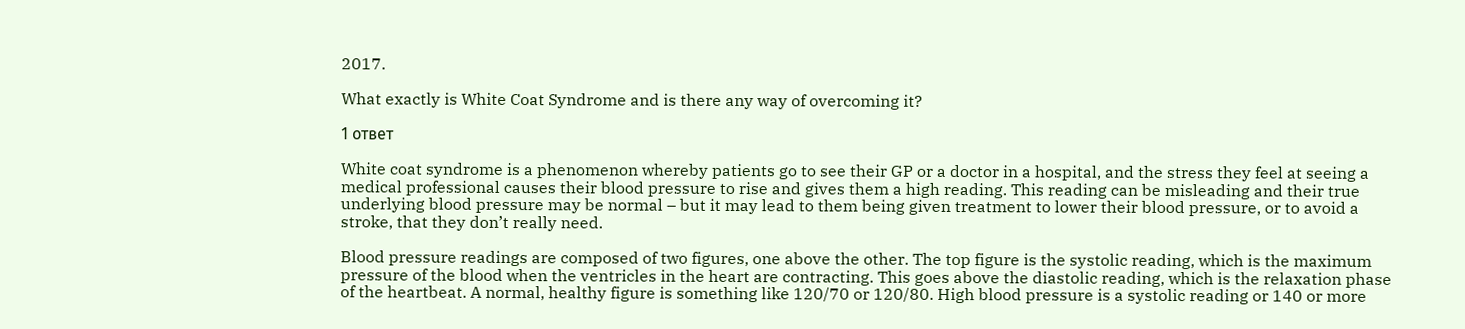2017.

What exactly is White Coat Syndrome and is there any way of overcoming it?

1 ответ

White coat syndrome is a phenomenon whereby patients go to see their GP or a doctor in a hospital, and the stress they feel at seeing a medical professional causes their blood pressure to rise and gives them a high reading. This reading can be misleading and their true underlying blood pressure may be normal – but it may lead to them being given treatment to lower their blood pressure, or to avoid a stroke, that they don’t really need.

Blood pressure readings are composed of two figures, one above the other. The top figure is the systolic reading, which is the maximum pressure of the blood when the ventricles in the heart are contracting. This goes above the diastolic reading, which is the relaxation phase of the heartbeat. A normal, healthy figure is something like 120/70 or 120/80. High blood pressure is a systolic reading or 140 or more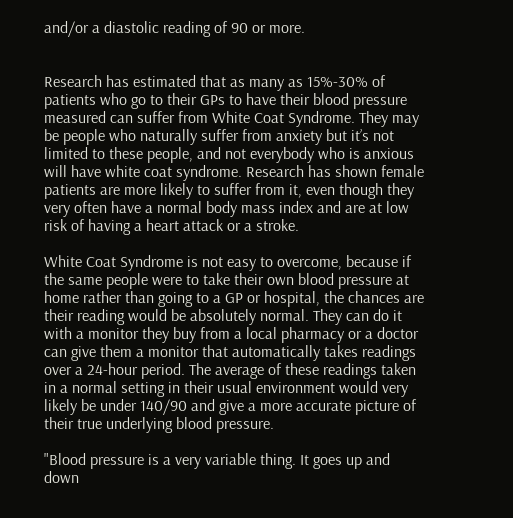and/or a diastolic reading of 90 or more.


Research has estimated that as many as 15%-30% of patients who go to their GPs to have their blood pressure measured can suffer from White Coat Syndrome. They may be people who naturally suffer from anxiety but it’s not limited to these people, and not everybody who is anxious will have white coat syndrome. Research has shown female patients are more likely to suffer from it, even though they very often have a normal body mass index and are at low risk of having a heart attack or a stroke.

White Coat Syndrome is not easy to overcome, because if the same people were to take their own blood pressure at home rather than going to a GP or hospital, the chances are their reading would be absolutely normal. They can do it with a monitor they buy from a local pharmacy or a doctor can give them a monitor that automatically takes readings over a 24-hour period. The average of these readings taken in a normal setting in their usual environment would very likely be under 140/90 and give a more accurate picture of their true underlying blood pressure.

"Blood pressure is a very variable thing. It goes up and down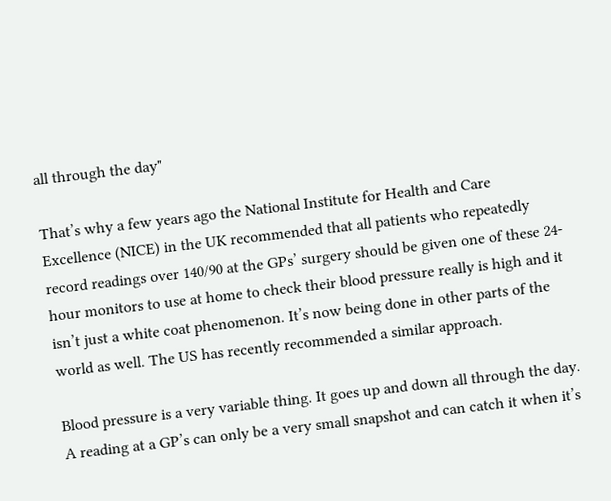all through the day"

That’s why a few years ago the National Institute for Health and Care Excellence (NICE) in the UK recommended that all patients who repeatedly record readings over 140/90 at the GPs’ surgery should be given one of these 24-hour monitors to use at home to check their blood pressure really is high and it isn’t just a white coat phenomenon. It’s now being done in other parts of the world as well. The US has recently recommended a similar approach.

Blood pressure is a very variable thing. It goes up and down all through the day. A reading at a GP’s can only be a very small snapshot and can catch it when it’s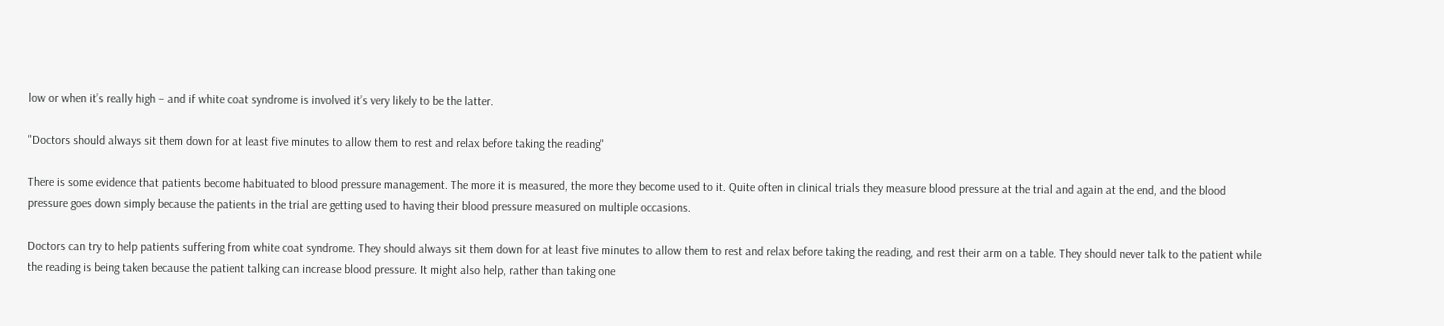low or when it’s really high – and if white coat syndrome is involved it’s very likely to be the latter.

"Doctors should always sit them down for at least five minutes to allow them to rest and relax before taking the reading"

There is some evidence that patients become habituated to blood pressure management. The more it is measured, the more they become used to it. Quite often in clinical trials they measure blood pressure at the trial and again at the end, and the blood pressure goes down simply because the patients in the trial are getting used to having their blood pressure measured on multiple occasions.

Doctors can try to help patients suffering from white coat syndrome. They should always sit them down for at least five minutes to allow them to rest and relax before taking the reading, and rest their arm on a table. They should never talk to the patient while the reading is being taken because the patient talking can increase blood pressure. It might also help, rather than taking one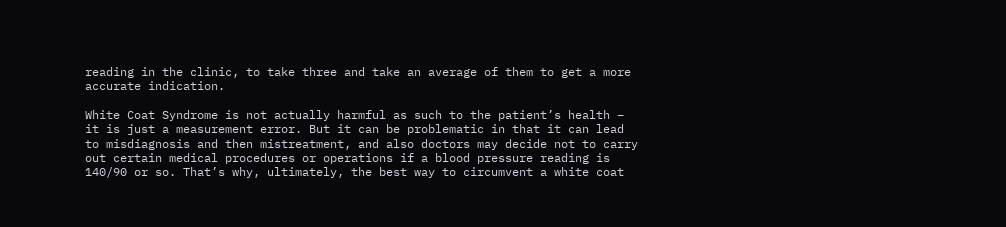reading in the clinic, to take three and take an average of them to get a more accurate indication.

White Coat Syndrome is not actually harmful as such to the patient’s health – it is just a measurement error. But it can be problematic in that it can lead to misdiagnosis and then mistreatment, and also doctors may decide not to carry out certain medical procedures or operations if a blood pressure reading is 140/90 or so. That’s why, ultimately, the best way to circumvent a white coat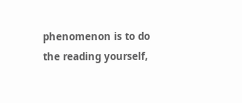phenomenon is to do the reading yourself,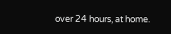over 24 hours, at home.